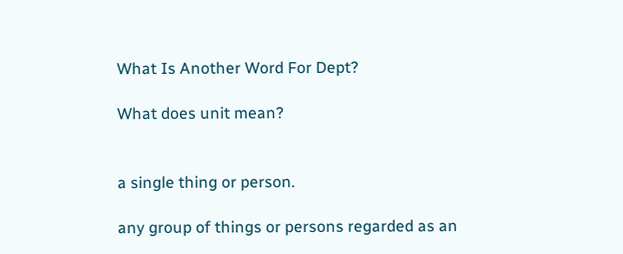What Is Another Word For Dept?

What does unit mean?


a single thing or person.

any group of things or persons regarded as an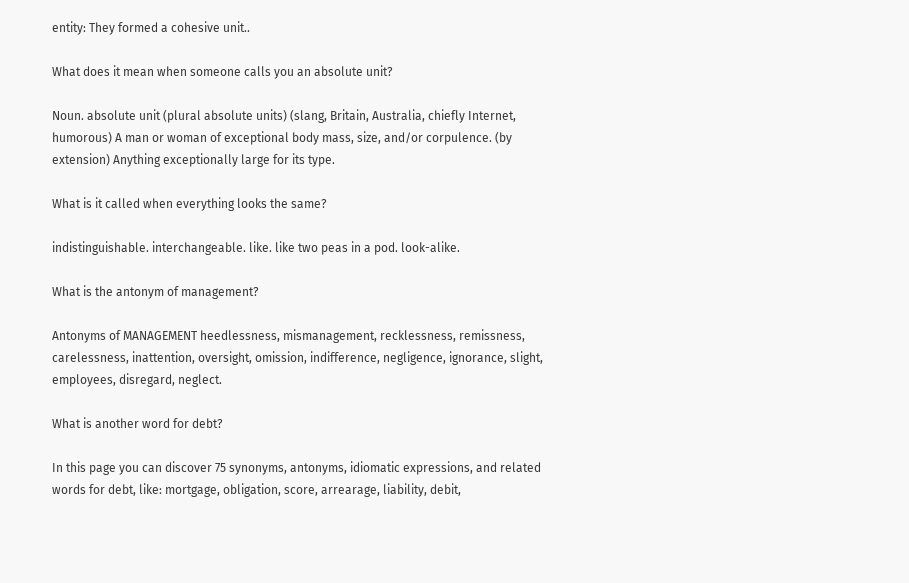entity: They formed a cohesive unit..

What does it mean when someone calls you an absolute unit?

Noun. absolute unit (plural absolute units) (slang, Britain, Australia, chiefly Internet, humorous) A man or woman of exceptional body mass, size, and/or corpulence. (by extension) Anything exceptionally large for its type.

What is it called when everything looks the same?

indistinguishable. interchangeable. like. like two peas in a pod. look-alike.

What is the antonym of management?

Antonyms of MANAGEMENT heedlessness, mismanagement, recklessness, remissness, carelessness, inattention, oversight, omission, indifference, negligence, ignorance, slight, employees, disregard, neglect.

What is another word for debt?

In this page you can discover 75 synonyms, antonyms, idiomatic expressions, and related words for debt, like: mortgage, obligation, score, arrearage, liability, debit,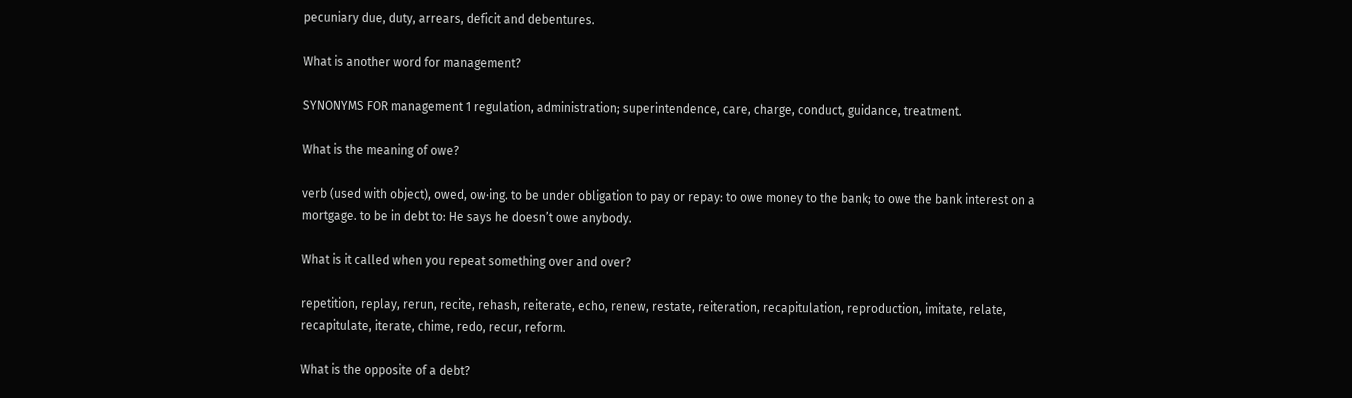pecuniary due, duty, arrears, deficit and debentures.

What is another word for management?

SYNONYMS FOR management 1 regulation, administration; superintendence, care, charge, conduct, guidance, treatment.

What is the meaning of owe?

verb (used with object), owed, ow·ing. to be under obligation to pay or repay: to owe money to the bank; to owe the bank interest on a mortgage. to be in debt to: He says he doesn’t owe anybody.

What is it called when you repeat something over and over?

repetition, replay, rerun, recite, rehash, reiterate, echo, renew, restate, reiteration, recapitulation, reproduction, imitate, relate, recapitulate, iterate, chime, redo, recur, reform.

What is the opposite of a debt?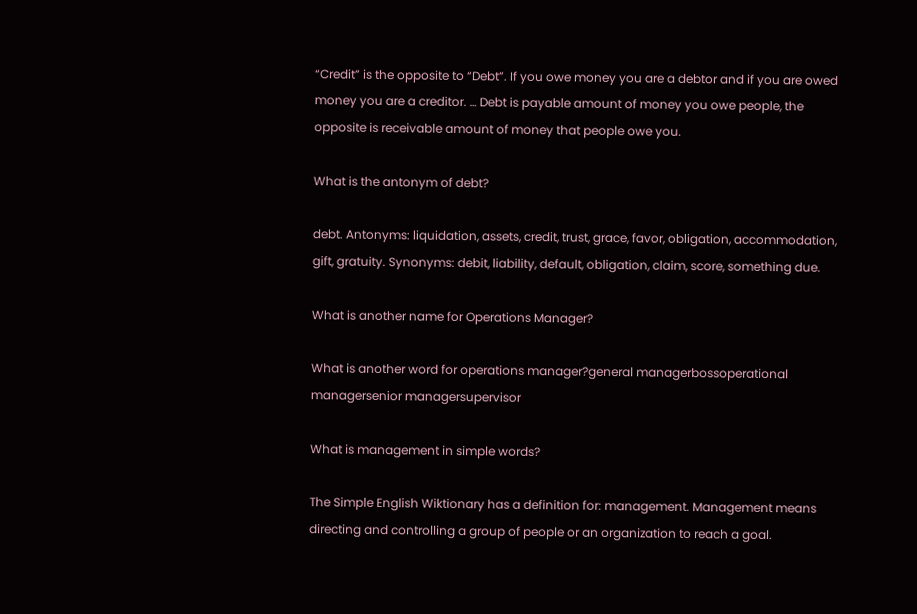“Credit” is the opposite to “Debt”. If you owe money you are a debtor and if you are owed money you are a creditor. … Debt is payable amount of money you owe people, the opposite is receivable amount of money that people owe you.

What is the antonym of debt?

debt. Antonyms: liquidation, assets, credit, trust, grace, favor, obligation, accommodation, gift, gratuity. Synonyms: debit, liability, default, obligation, claim, score, something due.

What is another name for Operations Manager?

What is another word for operations manager?general managerbossoperational managersenior managersupervisor

What is management in simple words?

The Simple English Wiktionary has a definition for: management. Management means directing and controlling a group of people or an organization to reach a goal.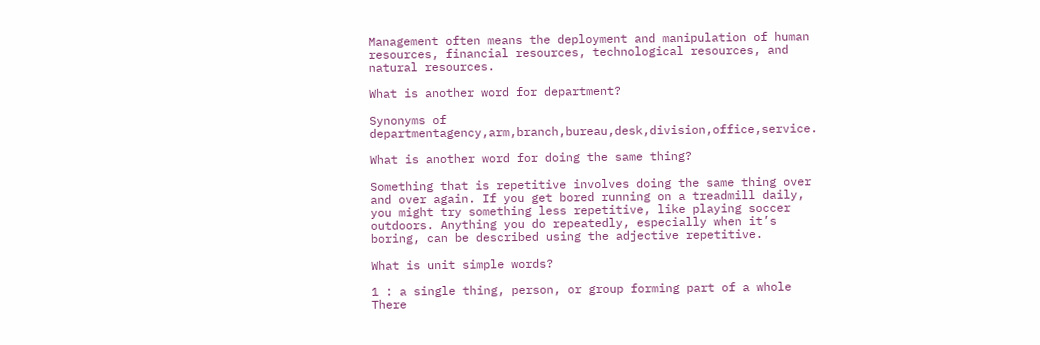Management often means the deployment and manipulation of human resources, financial resources, technological resources, and natural resources.

What is another word for department?

Synonyms of departmentagency,arm,branch,bureau,desk,division,office,service.

What is another word for doing the same thing?

Something that is repetitive involves doing the same thing over and over again. If you get bored running on a treadmill daily, you might try something less repetitive, like playing soccer outdoors. Anything you do repeatedly, especially when it’s boring, can be described using the adjective repetitive.

What is unit simple words?

1 : a single thing, person, or group forming part of a whole There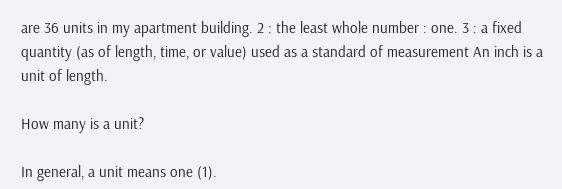are 36 units in my apartment building. 2 : the least whole number : one. 3 : a fixed quantity (as of length, time, or value) used as a standard of measurement An inch is a unit of length.

How many is a unit?

In general, a unit means one (1).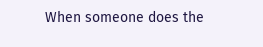When someone does the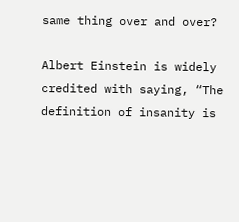same thing over and over?

Albert Einstein is widely credited with saying, “The definition of insanity is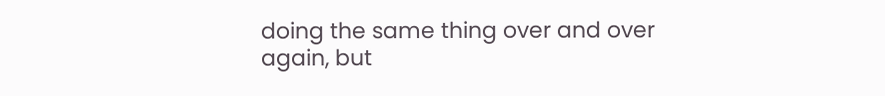doing the same thing over and over again, but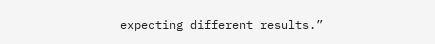expecting different results.”